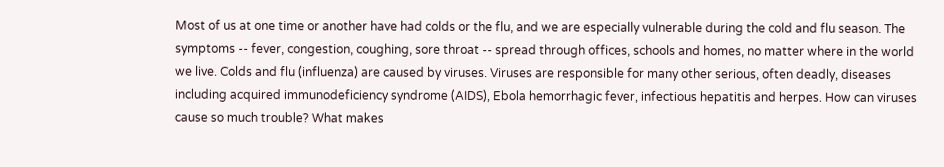Most of us at one time or another have had colds or the flu, and we are especially vulnerable during the cold and flu season. The symptoms -- fever, congestion, coughing, sore throat -- spread through offices, schools and homes, no matter where in the world we live. Colds and flu (influenza) are caused by viruses. Viruses are responsible for many other serious, often deadly, diseases including acquired immunodeficiency syndrome (AIDS), Ebola hemorrhagic fever, infectious hepatitis and herpes. How can viruses cause so much trouble? What makes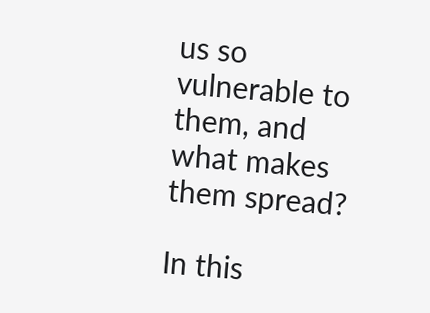us so vulnerable to them, and what makes them spread?

In this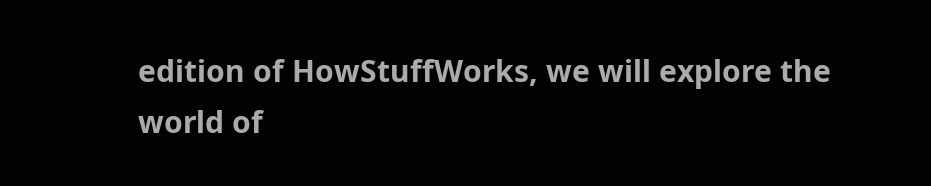edition of HowStuffWorks, we will explore the world of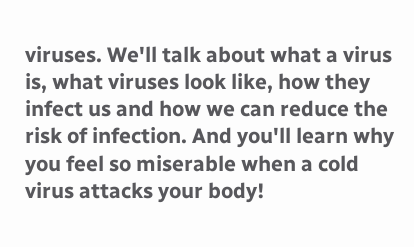viruses. We'll talk about what a virus is, what viruses look like, how they infect us and how we can reduce the risk of infection. And you'll learn why you feel so miserable when a cold virus attacks your body!